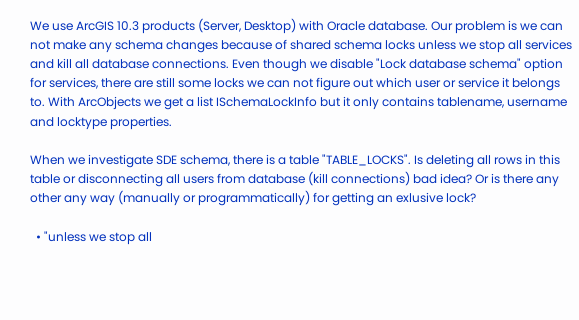We use ArcGIS 10.3 products (Server, Desktop) with Oracle database. Our problem is we can not make any schema changes because of shared schema locks unless we stop all services and kill all database connections. Even though we disable "Lock database schema" option for services, there are still some locks we can not figure out which user or service it belongs to. With ArcObjects we get a list ISchemaLockInfo but it only contains tablename, username and locktype properties.

When we investigate SDE schema, there is a table "TABLE_LOCKS". Is deleting all rows in this table or disconnecting all users from database (kill connections) bad idea? Or is there any other any way (manually or programmatically) for getting an exlusive lock?

  • "unless we stop all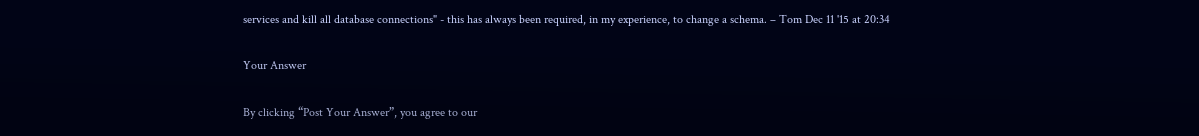services and kill all database connections" - this has always been required, in my experience, to change a schema. – Tom Dec 11 '15 at 20:34

Your Answer

By clicking “Post Your Answer”, you agree to our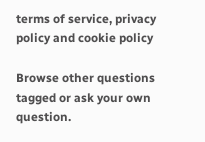terms of service, privacy policy and cookie policy

Browse other questions tagged or ask your own question.